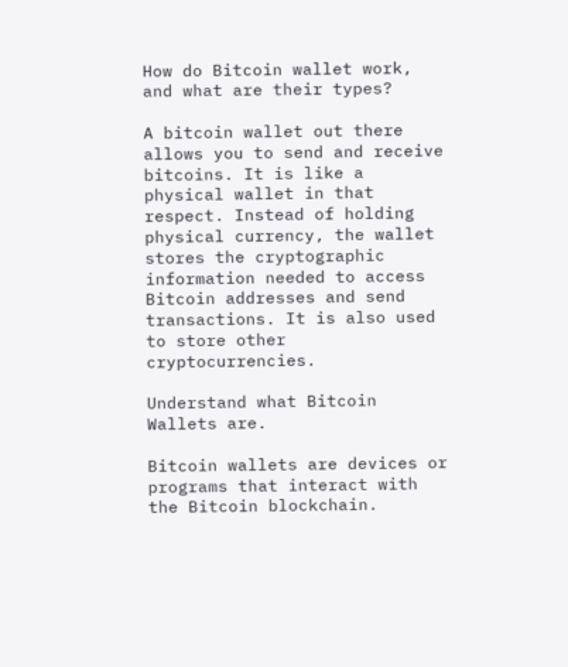How do Bitcoin wallet work, and what are their types?

A bitcoin wallet out there allows you to send and receive bitcoins. It is like a physical wallet in that respect. Instead of holding physical currency, the wallet stores the cryptographic information needed to access Bitcoin addresses and send transactions. It is also used to store other cryptocurrencies.

Understand what Bitcoin Wallets are.

Bitcoin wallets are devices or programs that interact with the Bitcoin blockchain.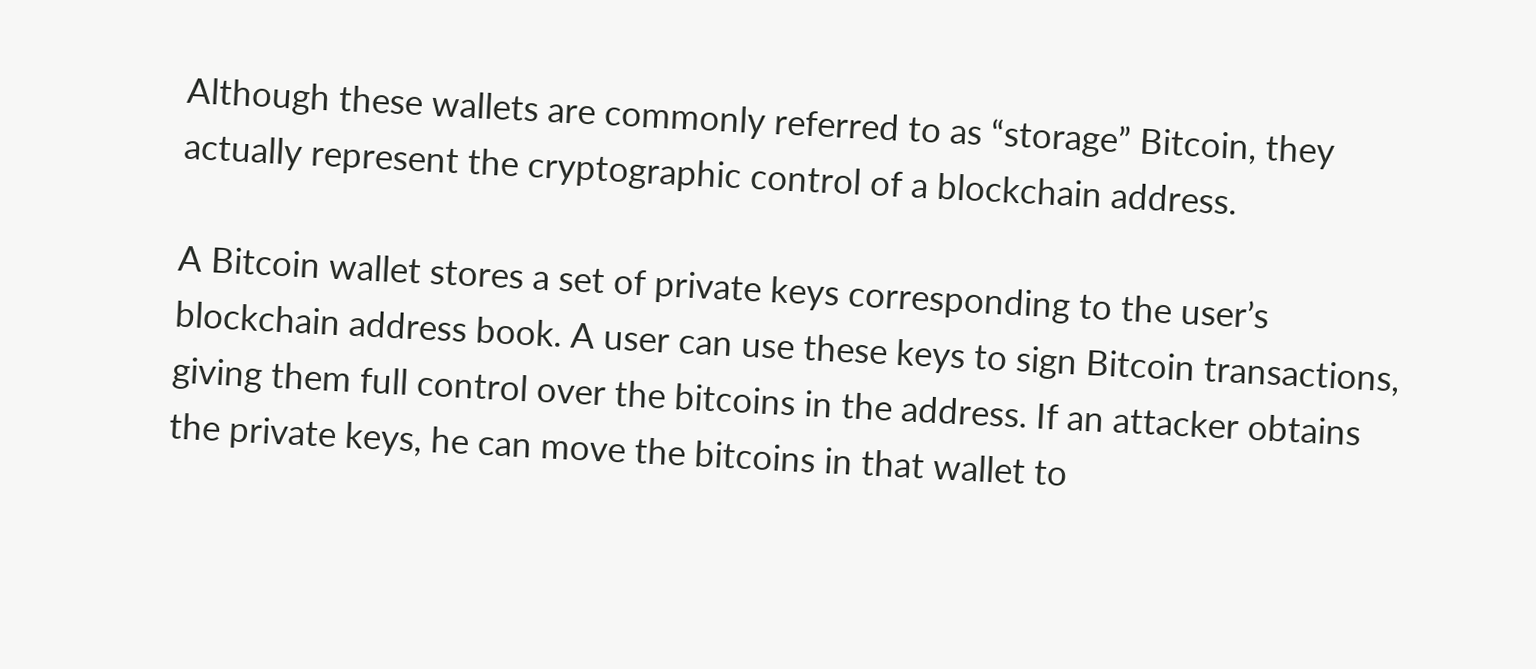Although these wallets are commonly referred to as “storage” Bitcoin, they actually represent the cryptographic control of a blockchain address.

A Bitcoin wallet stores a set of private keys corresponding to the user’s blockchain address book. A user can use these keys to sign Bitcoin transactions, giving them full control over the bitcoins in the address. If an attacker obtains the private keys, he can move the bitcoins in that wallet to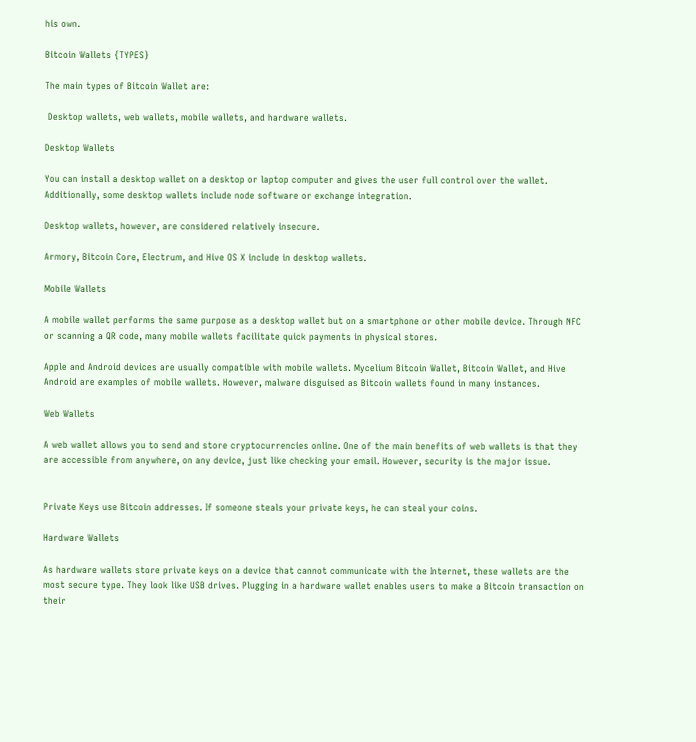his own.

Bitcoin Wallets {TYPES}

The main types of Bitcoin Wallet are:

 Desktop wallets, web wallets, mobile wallets, and hardware wallets.

Desktop Wallets

You can install a desktop wallet on a desktop or laptop computer and gives the user full control over the wallet. Additionally, some desktop wallets include node software or exchange integration.

Desktop wallets, however, are considered relatively insecure.

Armory, Bitcoin Core, Electrum, and Hive OS X include in desktop wallets.

Mobile Wallets

A mobile wallet performs the same purpose as a desktop wallet but on a smartphone or other mobile device. Through NFC or scanning a QR code, many mobile wallets facilitate quick payments in physical stores.

Apple and Android devices are usually compatible with mobile wallets. Mycelium Bitcoin Wallet, Bitcoin Wallet, and Hive Android are examples of mobile wallets. However, malware disguised as Bitcoin wallets found in many instances.

Web Wallets

A web wallet allows you to send and store cryptocurrencies online. One of the main benefits of web wallets is that they are accessible from anywhere, on any device, just like checking your email. However, security is the major issue.


Private Keys use Bitcoin addresses. If someone steals your private keys, he can steal your coins.

Hardware Wallets

As hardware wallets store private keys on a device that cannot communicate with the Internet, these wallets are the most secure type. They look like USB drives. Plugging in a hardware wallet enables users to make a Bitcoin transaction on their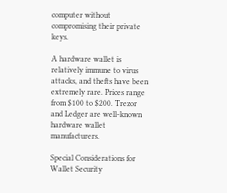computer without compromising their private keys.

A hardware wallet is relatively immune to virus attacks, and thefts have been extremely rare. Prices range from $100 to $200. Trezor and Ledger are well-known hardware wallet manufacturers.

Special Considerations for Wallet Security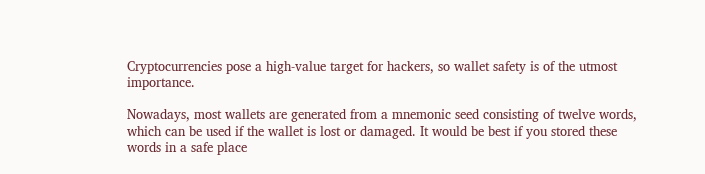Cryptocurrencies pose a high-value target for hackers, so wallet safety is of the utmost importance.

Nowadays, most wallets are generated from a mnemonic seed consisting of twelve words, which can be used if the wallet is lost or damaged. It would be best if you stored these words in a safe place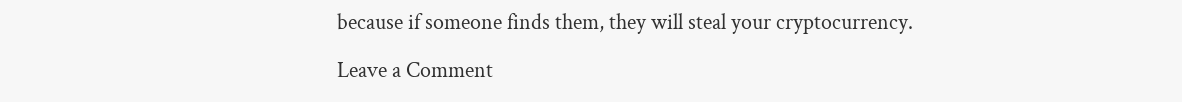because if someone finds them, they will steal your cryptocurrency.

Leave a Comment